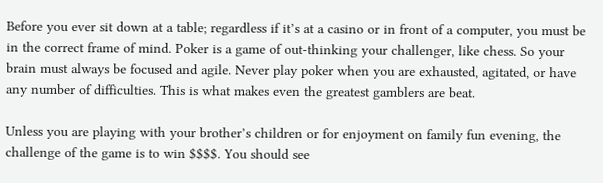Before you ever sit down at a table; regardless if it’s at a casino or in front of a computer, you must be in the correct frame of mind. Poker is a game of out-thinking your challenger, like chess. So your brain must always be focused and agile. Never play poker when you are exhausted, agitated, or have any number of difficulties. This is what makes even the greatest gamblers are beat.

Unless you are playing with your brother’s children or for enjoyment on family fun evening, the challenge of the game is to win $$$$. You should see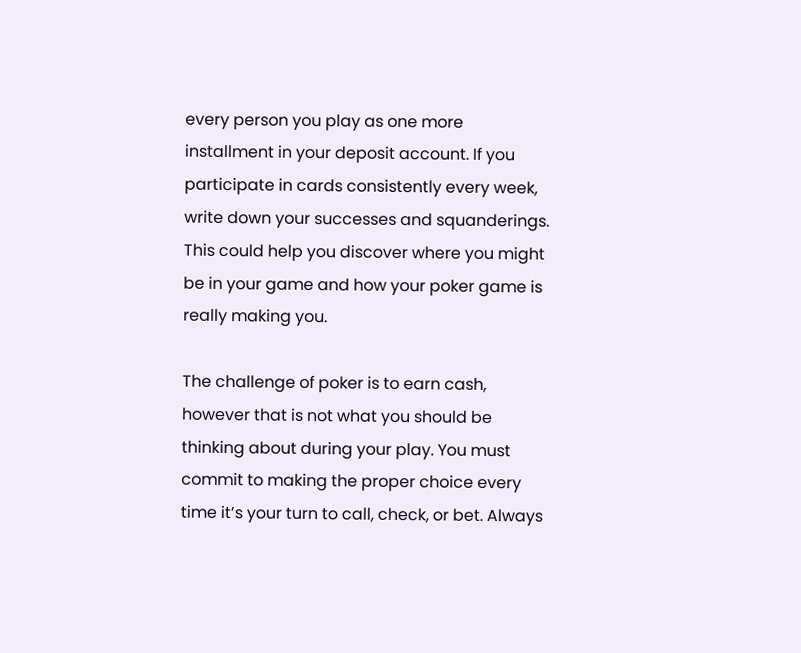every person you play as one more installment in your deposit account. If you participate in cards consistently every week, write down your successes and squanderings. This could help you discover where you might be in your game and how your poker game is really making you.

The challenge of poker is to earn cash, however that is not what you should be thinking about during your play. You must commit to making the proper choice every time it’s your turn to call, check, or bet. Always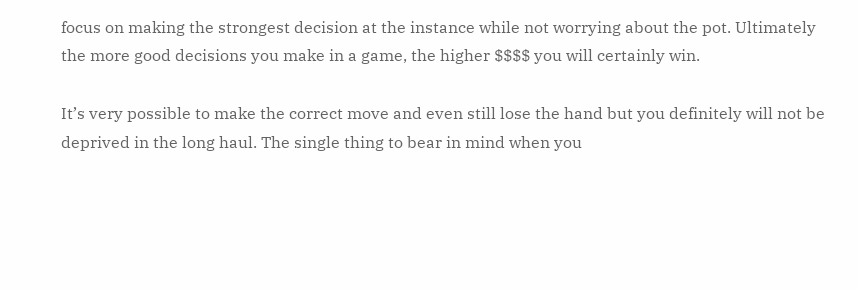focus on making the strongest decision at the instance while not worrying about the pot. Ultimately the more good decisions you make in a game, the higher $$$$ you will certainly win.

It’s very possible to make the correct move and even still lose the hand but you definitely will not be deprived in the long haul. The single thing to bear in mind when you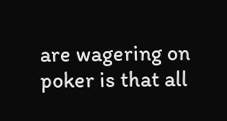are wagering on poker is that all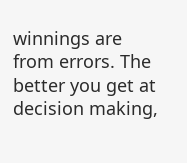winnings are from errors. The better you get at decision making,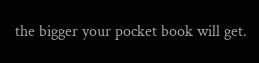the bigger your pocket book will get.